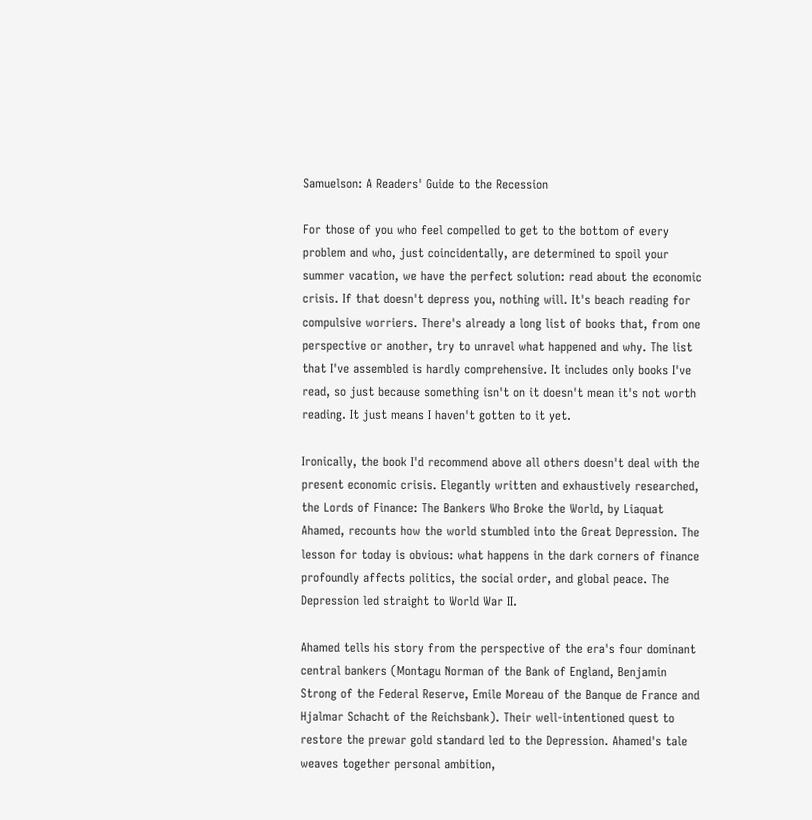Samuelson: A Readers' Guide to the Recession

For those of you who feel compelled to get to the bottom of every problem and who, just coincidentally, are determined to spoil your summer vacation, we have the perfect solution: read about the economic crisis. If that doesn't depress you, nothing will. It's beach reading for compulsive worriers. There's already a long list of books that, from one perspective or another, try to unravel what happened and why. The list that I've assembled is hardly comprehensive. It includes only books I've read, so just because something isn't on it doesn't mean it's not worth reading. It just means I haven't gotten to it yet.

Ironically, the book I'd recommend above all others doesn't deal with the present economic crisis. Elegantly written and exhaustively researched, the Lords of Finance: The Bankers Who Broke the World, by Liaquat Ahamed, recounts how the world stumbled into the Great Depression. The lesson for today is obvious: what happens in the dark corners of finance profoundly affects politics, the social order, and global peace. The Depression led straight to World War II.

Ahamed tells his story from the perspective of the era's four dominant central bankers (Montagu Norman of the Bank of England, Benjamin Strong of the Federal Reserve, Emile Moreau of the Banque de France and Hjalmar Schacht of the Reichsbank). Their well-intentioned quest to restore the prewar gold standard led to the Depression. Ahamed's tale weaves together personal ambition,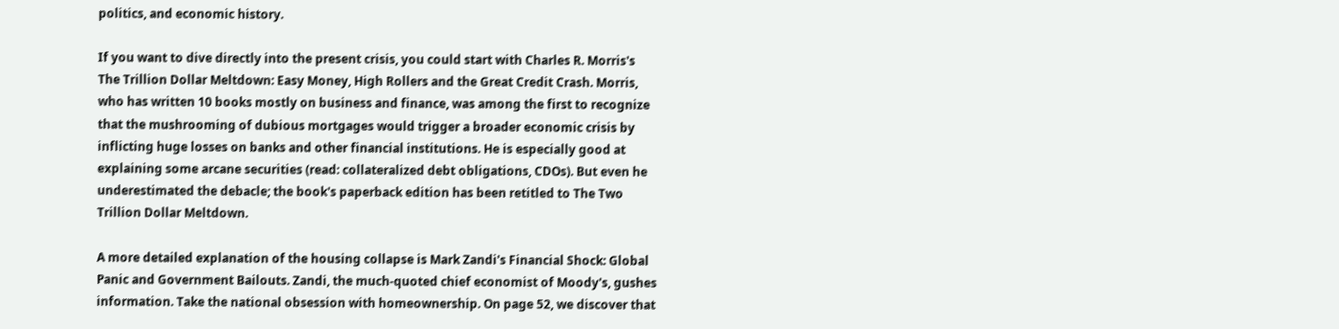politics, and economic history.

If you want to dive directly into the present crisis, you could start with Charles R. Morris's The Trillion Dollar Meltdown: Easy Money, High Rollers and the Great Credit Crash. Morris, who has written 10 books mostly on business and finance, was among the first to recognize that the mushrooming of dubious mortgages would trigger a broader economic crisis by inflicting huge losses on banks and other financial institutions. He is especially good at explaining some arcane securities (read: collateralized debt obligations, CDOs). But even he underestimated the debacle; the book's paperback edition has been retitled to The Two Trillion Dollar Meltdown.

A more detailed explanation of the housing collapse is Mark Zandi's Financial Shock: Global Panic and Government Bailouts. Zandi, the much-quoted chief economist of Moody's, gushes information. Take the national obsession with homeownership. On page 52, we discover that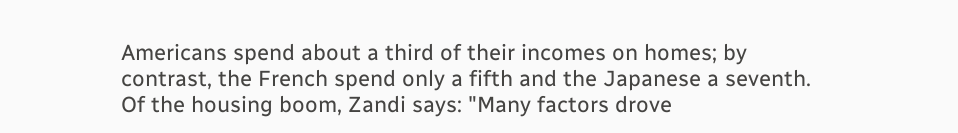Americans spend about a third of their incomes on homes; by contrast, the French spend only a fifth and the Japanese a seventh. Of the housing boom, Zandi says: "Many factors drove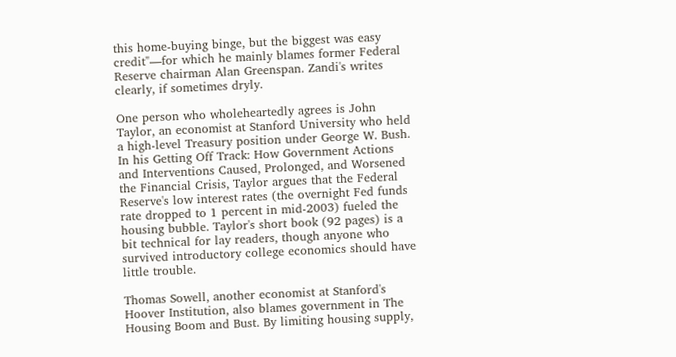this home-buying binge, but the biggest was easy credit"—for which he mainly blames former Federal Reserve chairman Alan Greenspan. Zandi's writes clearly, if sometimes dryly.

One person who wholeheartedly agrees is John Taylor, an economist at Stanford University who held a high-level Treasury position under George W. Bush. In his Getting Off Track: How Government Actions and Interventions Caused, Prolonged, and Worsened the Financial Crisis, Taylor argues that the Federal Reserve's low interest rates (the overnight Fed funds rate dropped to 1 percent in mid-2003) fueled the housing bubble. Taylor's short book (92 pages) is a bit technical for lay readers, though anyone who survived introductory college economics should have little trouble.

Thomas Sowell, another economist at Stanford's Hoover Institution, also blames government in The Housing Boom and Bust. By limiting housing supply,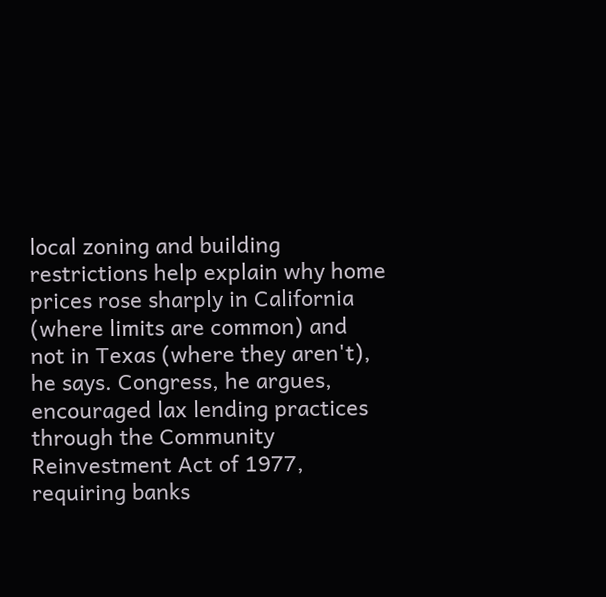local zoning and building restrictions help explain why home prices rose sharply in California (where limits are common) and not in Texas (where they aren't), he says. Congress, he argues, encouraged lax lending practices through the Community Reinvestment Act of 1977, requiring banks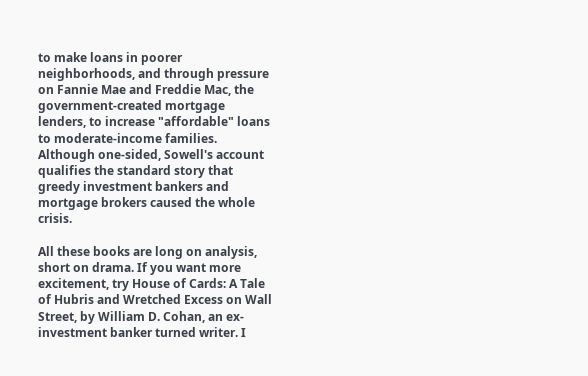to make loans in poorer neighborhoods, and through pressure on Fannie Mae and Freddie Mac, the government-created mortgage lenders, to increase "affordable" loans to moderate-income families. Although one-sided, Sowell's account qualifies the standard story that greedy investment bankers and mortgage brokers caused the whole crisis.

All these books are long on analysis, short on drama. If you want more excitement, try House of Cards: A Tale of Hubris and Wretched Excess on Wall Street, by William D. Cohan, an ex-investment banker turned writer. I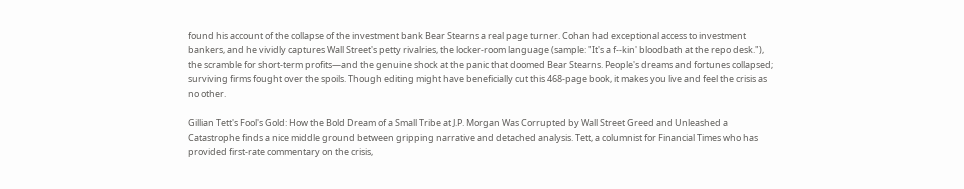found his account of the collapse of the investment bank Bear Stearns a real page turner. Cohan had exceptional access to investment bankers, and he vividly captures Wall Street's petty rivalries, the locker-room language (sample: "It's a f--kin' bloodbath at the repo desk."), the scramble for short-term profits—and the genuine shock at the panic that doomed Bear Stearns. People's dreams and fortunes collapsed; surviving firms fought over the spoils. Though editing might have beneficially cut this 468-page book, it makes you live and feel the crisis as no other.

Gillian Tett's Fool's Gold: How the Bold Dream of a Small Tribe at J.P. Morgan Was Corrupted by Wall Street Greed and Unleashed a Catastrophe finds a nice middle ground between gripping narrative and detached analysis. Tett, a columnist for Financial Times who has provided first-rate commentary on the crisis,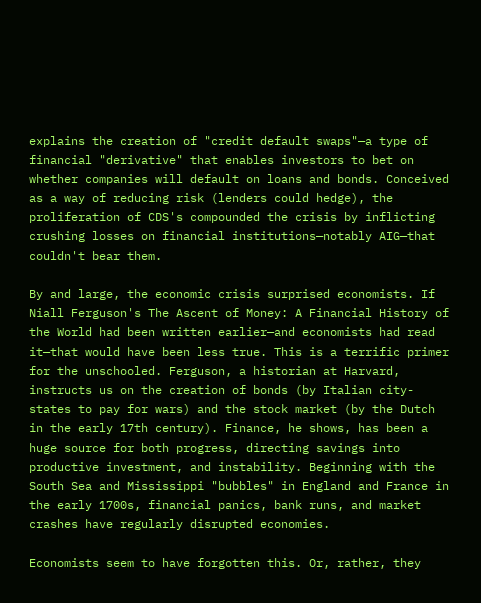explains the creation of "credit default swaps"—a type of financial "derivative" that enables investors to bet on whether companies will default on loans and bonds. Conceived as a way of reducing risk (lenders could hedge), the proliferation of CDS's compounded the crisis by inflicting crushing losses on financial institutions—notably AIG—that couldn't bear them.

By and large, the economic crisis surprised economists. If Niall Ferguson's The Ascent of Money: A Financial History of the World had been written earlier—and economists had read it—that would have been less true. This is a terrific primer for the unschooled. Ferguson, a historian at Harvard, instructs us on the creation of bonds (by Italian city-states to pay for wars) and the stock market (by the Dutch in the early 17th century). Finance, he shows, has been a huge source for both progress, directing savings into productive investment, and instability. Beginning with the South Sea and Mississippi "bubbles" in England and France in the early 1700s, financial panics, bank runs, and market crashes have regularly disrupted economies.

Economists seem to have forgotten this. Or, rather, they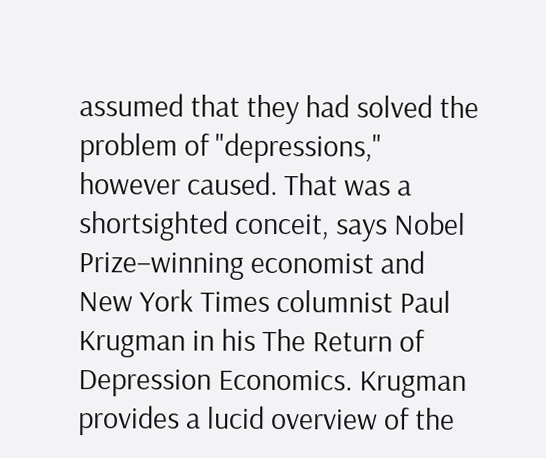assumed that they had solved the problem of "depressions," however caused. That was a shortsighted conceit, says Nobel Prize–winning economist and New York Times columnist Paul Krugman in his The Return of Depression Economics. Krugman provides a lucid overview of the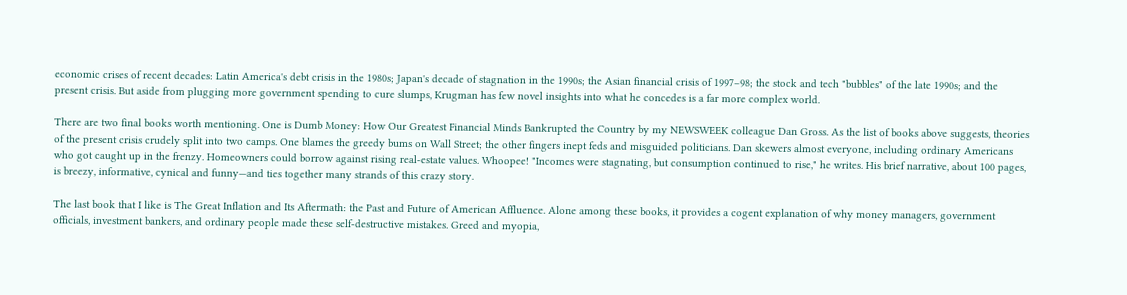economic crises of recent decades: Latin America's debt crisis in the 1980s; Japan's decade of stagnation in the 1990s; the Asian financial crisis of 1997–98; the stock and tech "bubbles" of the late 1990s; and the present crisis. But aside from plugging more government spending to cure slumps, Krugman has few novel insights into what he concedes is a far more complex world.

There are two final books worth mentioning. One is Dumb Money: How Our Greatest Financial Minds Bankrupted the Country by my NEWSWEEK colleague Dan Gross. As the list of books above suggests, theories of the present crisis crudely split into two camps. One blames the greedy bums on Wall Street; the other fingers inept feds and misguided politicians. Dan skewers almost everyone, including ordinary Americans who got caught up in the frenzy. Homeowners could borrow against rising real-estate values. Whoopee! "Incomes were stagnating, but consumption continued to rise," he writes. His brief narrative, about 100 pages, is breezy, informative, cynical and funny—and ties together many strands of this crazy story.

The last book that I like is The Great Inflation and Its Aftermath: the Past and Future of American Affluence. Alone among these books, it provides a cogent explanation of why money managers, government officials, investment bankers, and ordinary people made these self-destructive mistakes. Greed and myopia,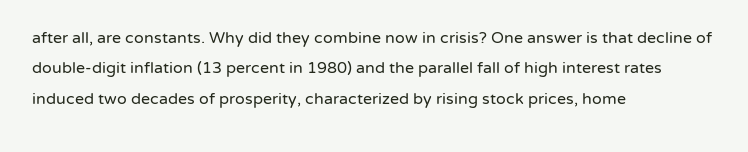after all, are constants. Why did they combine now in crisis? One answer is that decline of double-digit inflation (13 percent in 1980) and the parallel fall of high interest rates induced two decades of prosperity, characterized by rising stock prices, home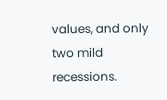values, and only two mild recessions.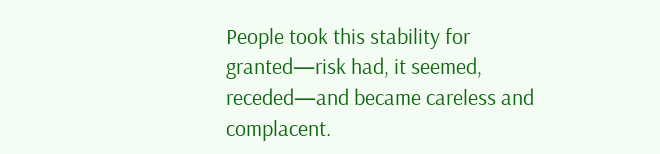People took this stability for granted—risk had, it seemed, receded—and became careless and complacent.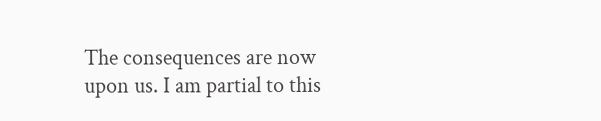The consequences are now upon us. I am partial to this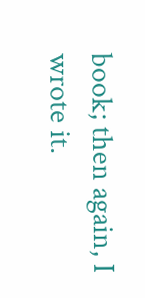book; then again, I wrote it.